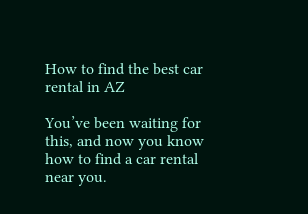How to find the best car rental in AZ

You’ve been waiting for this, and now you know how to find a car rental near you.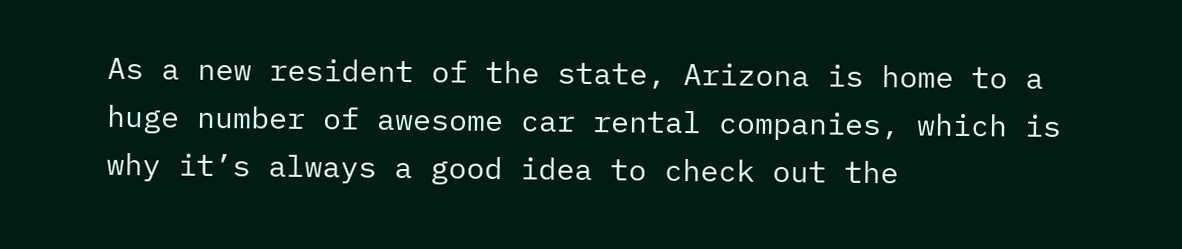As a new resident of the state, Arizona is home to a huge number of awesome car rental companies, which is why it’s always a good idea to check out the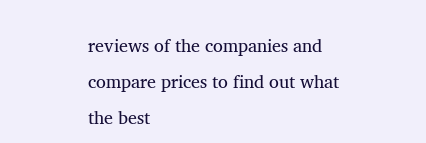reviews of the companies and compare prices to find out what the best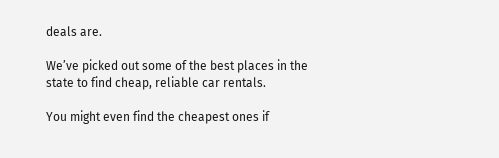deals are.

We’ve picked out some of the best places in the state to find cheap, reliable car rentals.

You might even find the cheapest ones if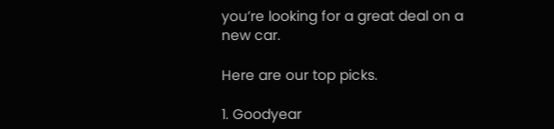you’re looking for a great deal on a new car.

Here are our top picks.

1. Goodyear